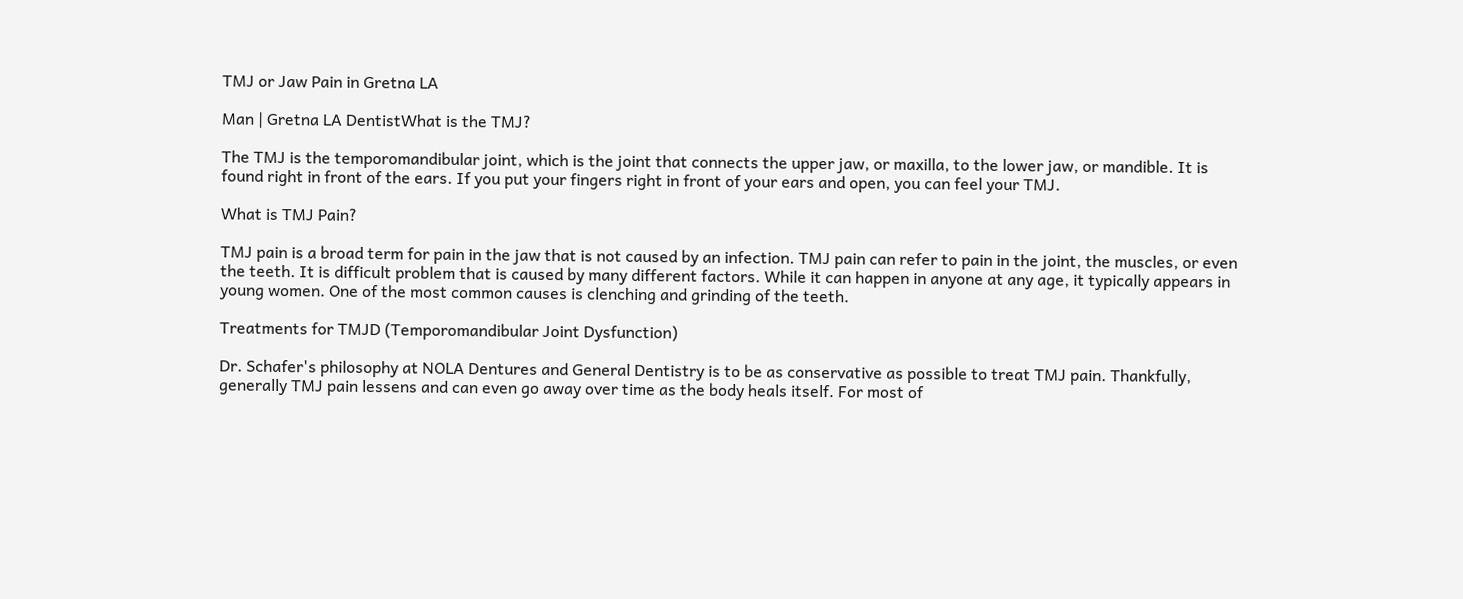TMJ or Jaw Pain in Gretna LA

Man | Gretna LA DentistWhat is the TMJ?

The TMJ is the temporomandibular joint, which is the joint that connects the upper jaw, or maxilla, to the lower jaw, or mandible. It is found right in front of the ears. If you put your fingers right in front of your ears and open, you can feel your TMJ.

What is TMJ Pain?

TMJ pain is a broad term for pain in the jaw that is not caused by an infection. TMJ pain can refer to pain in the joint, the muscles, or even the teeth. It is difficult problem that is caused by many different factors. While it can happen in anyone at any age, it typically appears in young women. One of the most common causes is clenching and grinding of the teeth.

Treatments for TMJD (Temporomandibular Joint Dysfunction)

Dr. Schafer's philosophy at NOLA Dentures and General Dentistry is to be as conservative as possible to treat TMJ pain. Thankfully, generally TMJ pain lessens and can even go away over time as the body heals itself. For most of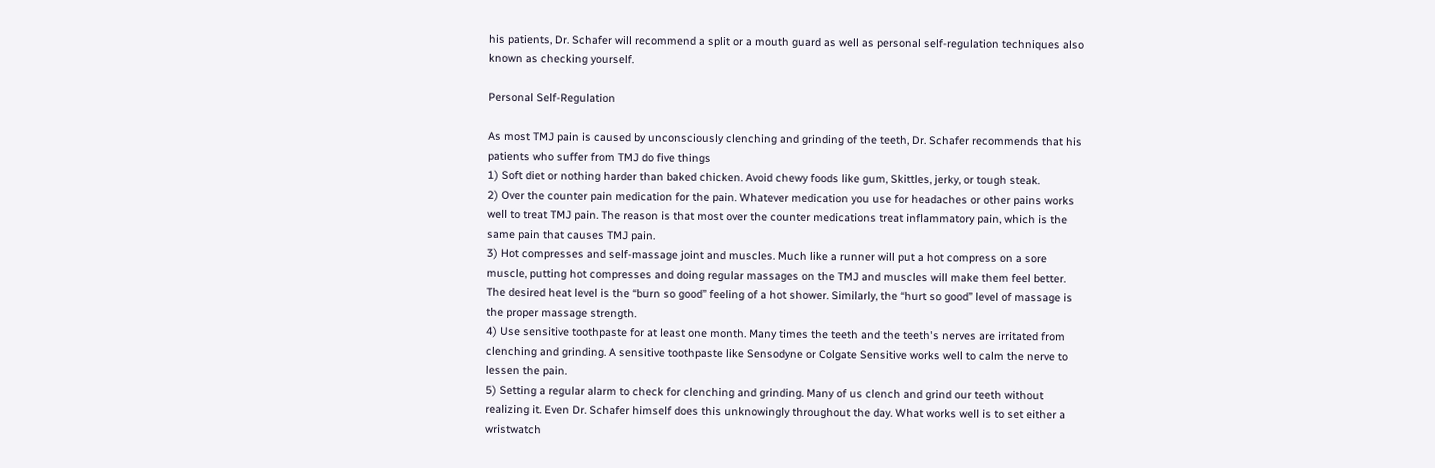his patients, Dr. Schafer will recommend a split or a mouth guard as well as personal self-regulation techniques also known as checking yourself.

Personal Self-Regulation

As most TMJ pain is caused by unconsciously clenching and grinding of the teeth, Dr. Schafer recommends that his patients who suffer from TMJ do five things
1) Soft diet or nothing harder than baked chicken. Avoid chewy foods like gum, Skittles, jerky, or tough steak.
2) Over the counter pain medication for the pain. Whatever medication you use for headaches or other pains works well to treat TMJ pain. The reason is that most over the counter medications treat inflammatory pain, which is the same pain that causes TMJ pain.
3) Hot compresses and self-massage joint and muscles. Much like a runner will put a hot compress on a sore muscle, putting hot compresses and doing regular massages on the TMJ and muscles will make them feel better. The desired heat level is the “burn so good” feeling of a hot shower. Similarly, the “hurt so good” level of massage is the proper massage strength.
4) Use sensitive toothpaste for at least one month. Many times the teeth and the teeth's nerves are irritated from clenching and grinding. A sensitive toothpaste like Sensodyne or Colgate Sensitive works well to calm the nerve to lessen the pain.
5) Setting a regular alarm to check for clenching and grinding. Many of us clench and grind our teeth without realizing it. Even Dr. Schafer himself does this unknowingly throughout the day. What works well is to set either a wristwatch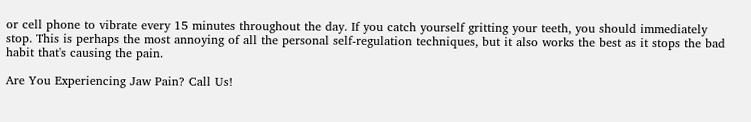or cell phone to vibrate every 15 minutes throughout the day. If you catch yourself gritting your teeth, you should immediately stop. This is perhaps the most annoying of all the personal self-regulation techniques, but it also works the best as it stops the bad habit that's causing the pain.

Are You Experiencing Jaw Pain? Call Us!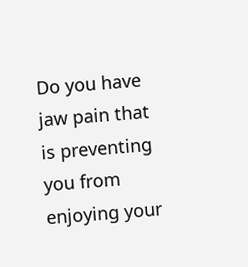Do you have jaw pain that is preventing you from enjoying your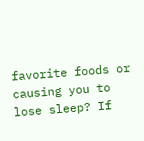favorite foods or causing you to lose sleep? If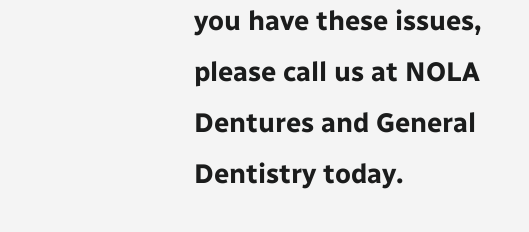you have these issues, please call us at NOLA Dentures and General Dentistry today.